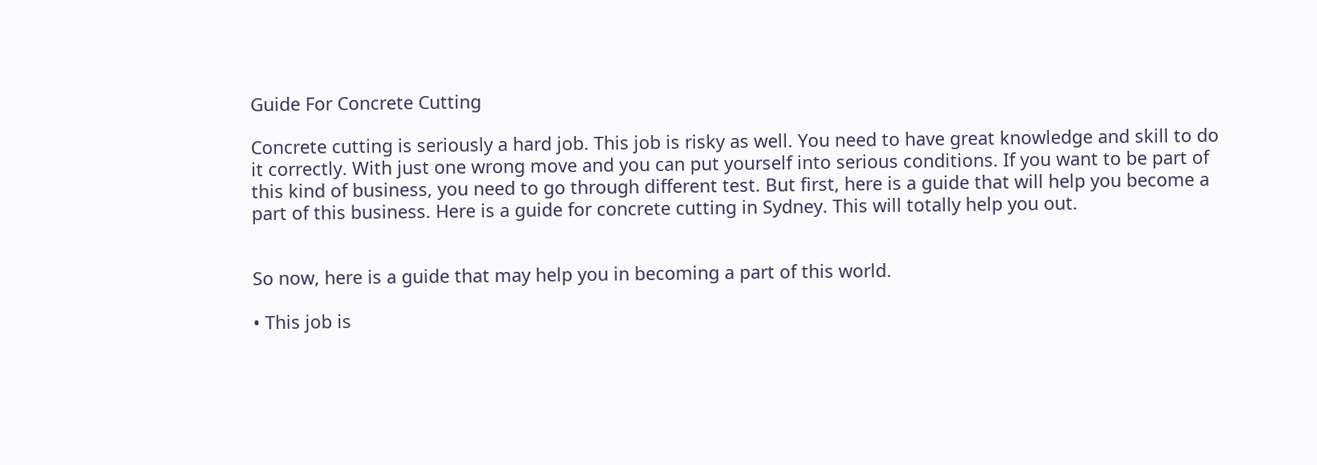Guide For Concrete Cutting

Concrete cutting is seriously a hard job. This job is risky as well. You need to have great knowledge and skill to do it correctly. With just one wrong move and you can put yourself into serious conditions. If you want to be part of this kind of business, you need to go through different test. But first, here is a guide that will help you become a part of this business. Here is a guide for concrete cutting in Sydney. This will totally help you out.


So now, here is a guide that may help you in becoming a part of this world.

• This job is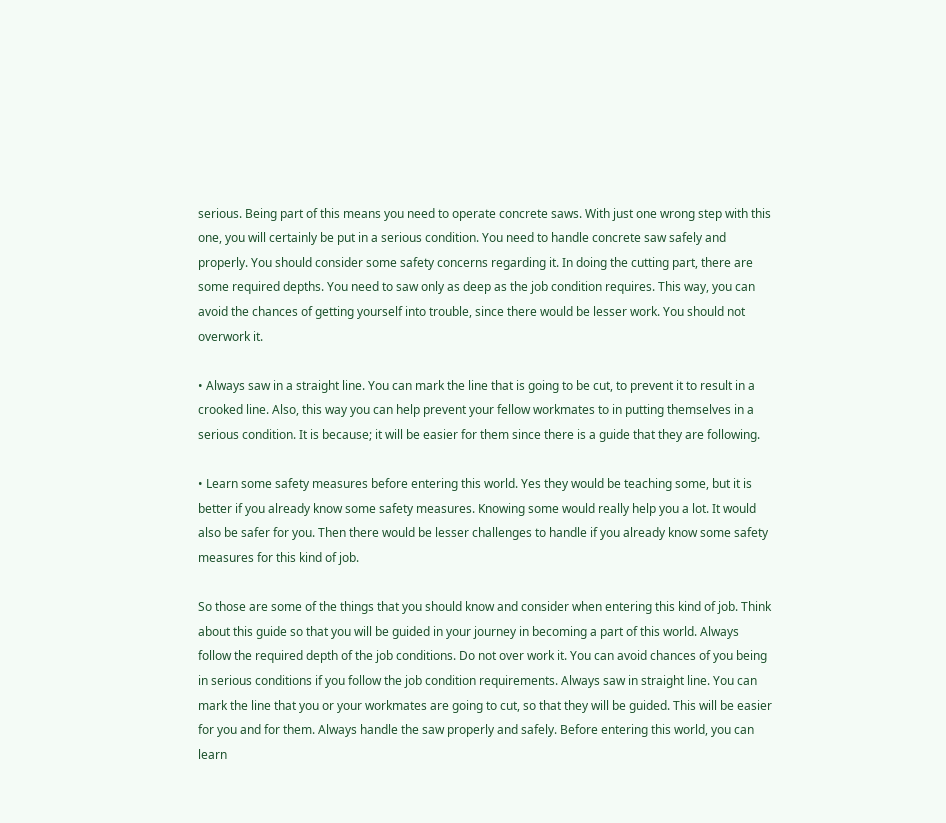serious. Being part of this means you need to operate concrete saws. With just one wrong step with this one, you will certainly be put in a serious condition. You need to handle concrete saw safely and properly. You should consider some safety concerns regarding it. In doing the cutting part, there are some required depths. You need to saw only as deep as the job condition requires. This way, you can avoid the chances of getting yourself into trouble, since there would be lesser work. You should not overwork it.

• Always saw in a straight line. You can mark the line that is going to be cut, to prevent it to result in a crooked line. Also, this way you can help prevent your fellow workmates to in putting themselves in a serious condition. It is because; it will be easier for them since there is a guide that they are following.

• Learn some safety measures before entering this world. Yes they would be teaching some, but it is better if you already know some safety measures. Knowing some would really help you a lot. It would also be safer for you. Then there would be lesser challenges to handle if you already know some safety measures for this kind of job.

So those are some of the things that you should know and consider when entering this kind of job. Think about this guide so that you will be guided in your journey in becoming a part of this world. Always follow the required depth of the job conditions. Do not over work it. You can avoid chances of you being in serious conditions if you follow the job condition requirements. Always saw in straight line. You can mark the line that you or your workmates are going to cut, so that they will be guided. This will be easier for you and for them. Always handle the saw properly and safely. Before entering this world, you can learn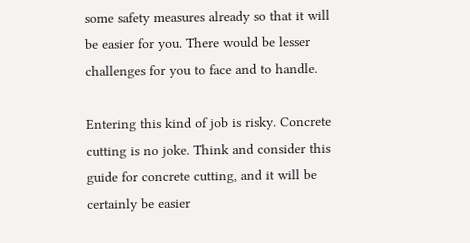some safety measures already so that it will be easier for you. There would be lesser challenges for you to face and to handle.

Entering this kind of job is risky. Concrete cutting is no joke. Think and consider this guide for concrete cutting, and it will be certainly be easier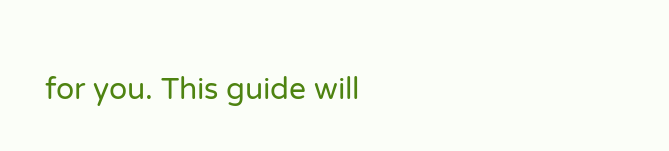for you. This guide will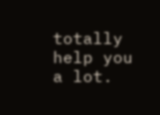totally help you a lot.